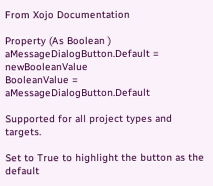From Xojo Documentation

Property (As Boolean )
aMessageDialogButton.Default = newBooleanValue
BooleanValue = aMessageDialogButton.Default

Supported for all project types and targets.

Set to True to highlight the button as the default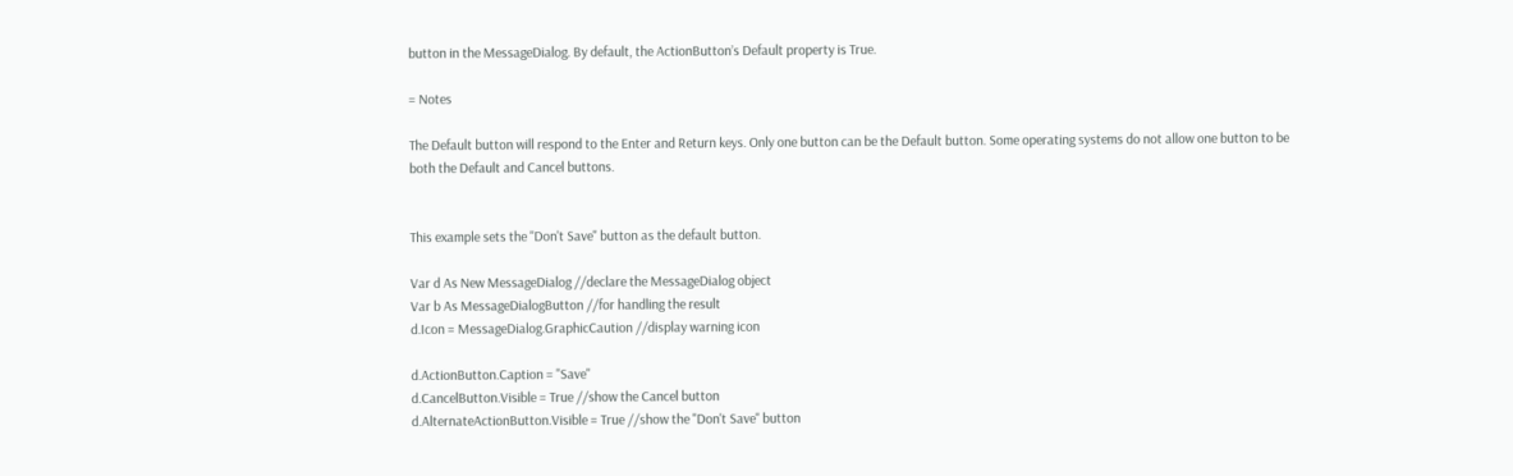button in the MessageDialog. By default, the ActionButton’s Default property is True.

= Notes

The Default button will respond to the Enter and Return keys. Only one button can be the Default button. Some operating systems do not allow one button to be both the Default and Cancel buttons.


This example sets the "Don't Save" button as the default button.

Var d As New MessageDialog //declare the MessageDialog object
Var b As MessageDialogButton //for handling the result
d.Icon = MessageDialog.GraphicCaution //display warning icon

d.ActionButton.Caption = "Save"
d.CancelButton.Visible = True //show the Cancel button
d.AlternateActionButton.Visible = True //show the "Don't Save" button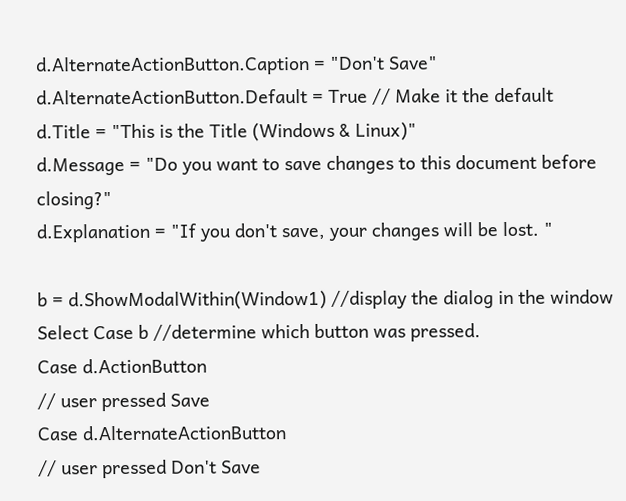d.AlternateActionButton.Caption = "Don't Save"
d.AlternateActionButton.Default = True // Make it the default
d.Title = "This is the Title (Windows & Linux)"
d.Message = "Do you want to save changes to this document before closing?"
d.Explanation = "If you don't save, your changes will be lost. "

b = d.ShowModalWithin(Window1) //display the dialog in the window
Select Case b //determine which button was pressed.
Case d.ActionButton
// user pressed Save
Case d.AlternateActionButton
// user pressed Don't Save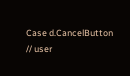Case d.CancelButton
// user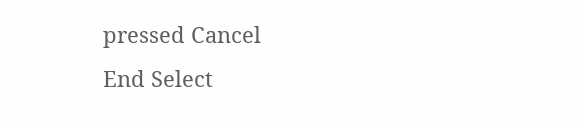pressed Cancel
End Select